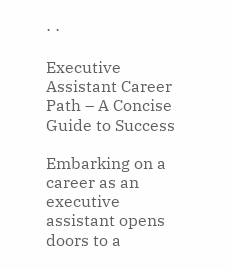· ·

Executive Assistant Career Path – A Concise Guide to Success

Embarking on a career as an executive assistant opens doors to a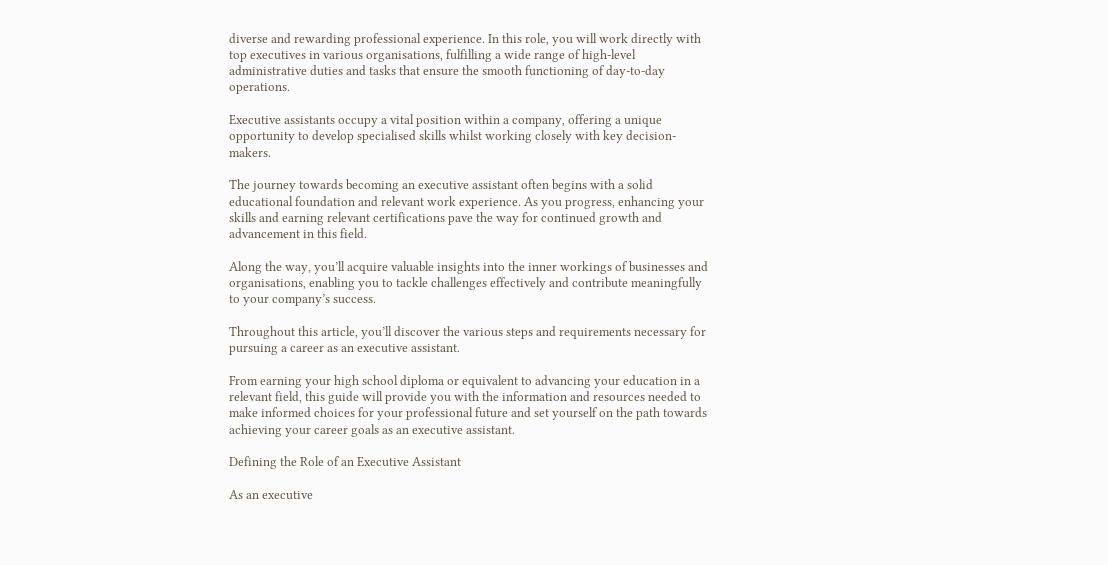diverse and rewarding professional experience. In this role, you will work directly with top executives in various organisations, fulfilling a wide range of high-level administrative duties and tasks that ensure the smooth functioning of day-to-day operations.

Executive assistants occupy a vital position within a company, offering a unique opportunity to develop specialised skills whilst working closely with key decision-makers.

The journey towards becoming an executive assistant often begins with a solid educational foundation and relevant work experience. As you progress, enhancing your skills and earning relevant certifications pave the way for continued growth and advancement in this field.

Along the way, you’ll acquire valuable insights into the inner workings of businesses and organisations, enabling you to tackle challenges effectively and contribute meaningfully to your company’s success.

Throughout this article, you’ll discover the various steps and requirements necessary for pursuing a career as an executive assistant.

From earning your high school diploma or equivalent to advancing your education in a relevant field, this guide will provide you with the information and resources needed to make informed choices for your professional future and set yourself on the path towards achieving your career goals as an executive assistant.

Defining the Role of an Executive Assistant

As an executive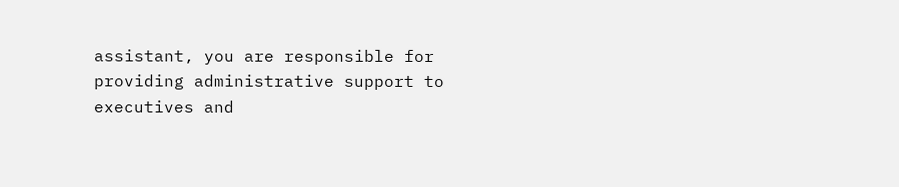assistant, you are responsible for providing administrative support to executives and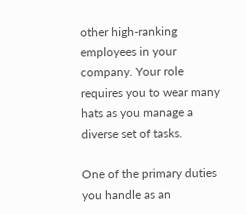other high-ranking employees in your company. Your role requires you to wear many hats as you manage a diverse set of tasks.

One of the primary duties you handle as an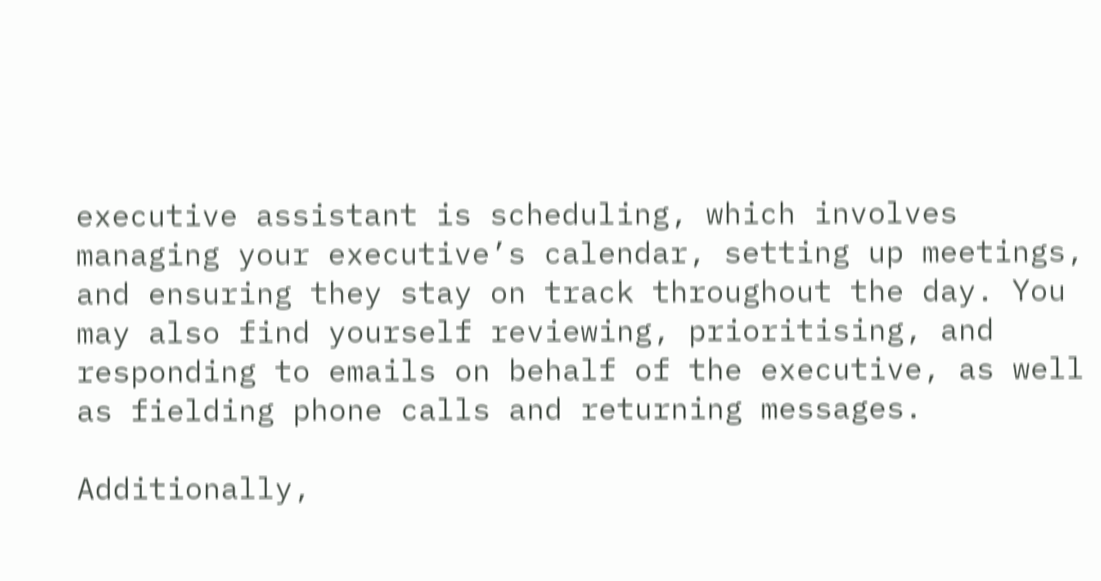executive assistant is scheduling, which involves managing your executive’s calendar, setting up meetings, and ensuring they stay on track throughout the day. You may also find yourself reviewing, prioritising, and responding to emails on behalf of the executive, as well as fielding phone calls and returning messages.

Additionally,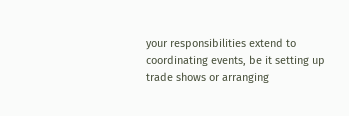your responsibilities extend to coordinating events, be it setting up trade shows or arranging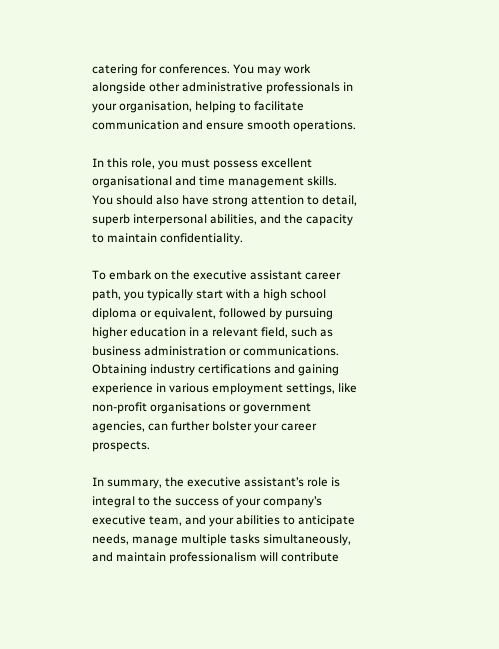catering for conferences. You may work alongside other administrative professionals in your organisation, helping to facilitate communication and ensure smooth operations.

In this role, you must possess excellent organisational and time management skills. You should also have strong attention to detail, superb interpersonal abilities, and the capacity to maintain confidentiality.

To embark on the executive assistant career path, you typically start with a high school diploma or equivalent, followed by pursuing higher education in a relevant field, such as business administration or communications. Obtaining industry certifications and gaining experience in various employment settings, like non-profit organisations or government agencies, can further bolster your career prospects.

In summary, the executive assistant’s role is integral to the success of your company’s executive team, and your abilities to anticipate needs, manage multiple tasks simultaneously, and maintain professionalism will contribute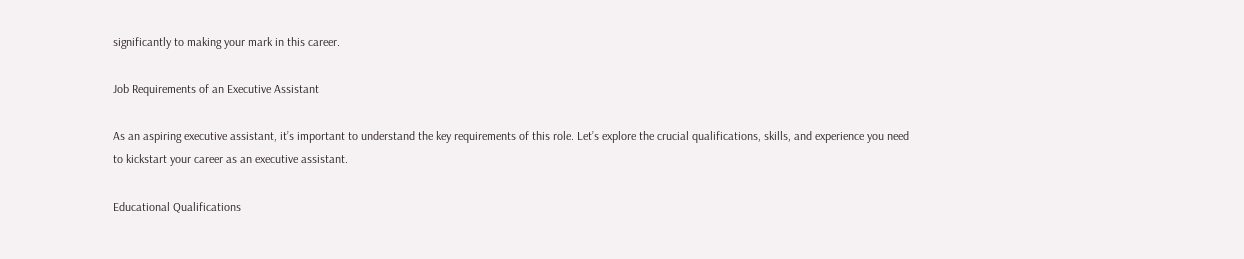significantly to making your mark in this career.

Job Requirements of an Executive Assistant

As an aspiring executive assistant, it’s important to understand the key requirements of this role. Let’s explore the crucial qualifications, skills, and experience you need to kickstart your career as an executive assistant.

Educational Qualifications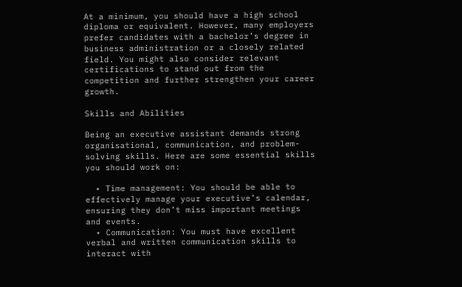At a minimum, you should have a high school diploma or equivalent. However, many employers prefer candidates with a bachelor’s degree in business administration or a closely related field. You might also consider relevant certifications to stand out from the competition and further strengthen your career growth.

Skills and Abilities

Being an executive assistant demands strong organisational, communication, and problem-solving skills. Here are some essential skills you should work on:

  • Time management: You should be able to effectively manage your executive’s calendar, ensuring they don’t miss important meetings and events.
  • Communication: You must have excellent verbal and written communication skills to interact with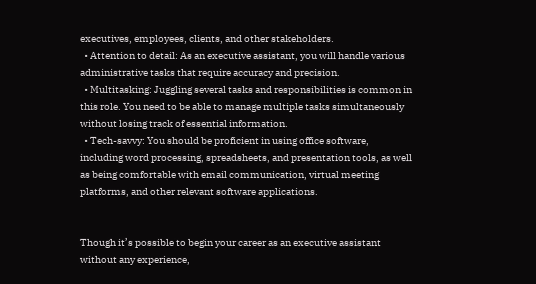executives, employees, clients, and other stakeholders.
  • Attention to detail: As an executive assistant, you will handle various administrative tasks that require accuracy and precision.
  • Multitasking: Juggling several tasks and responsibilities is common in this role. You need to be able to manage multiple tasks simultaneously without losing track of essential information.
  • Tech-savvy: You should be proficient in using office software, including word processing, spreadsheets, and presentation tools, as well as being comfortable with email communication, virtual meeting platforms, and other relevant software applications.


Though it’s possible to begin your career as an executive assistant without any experience,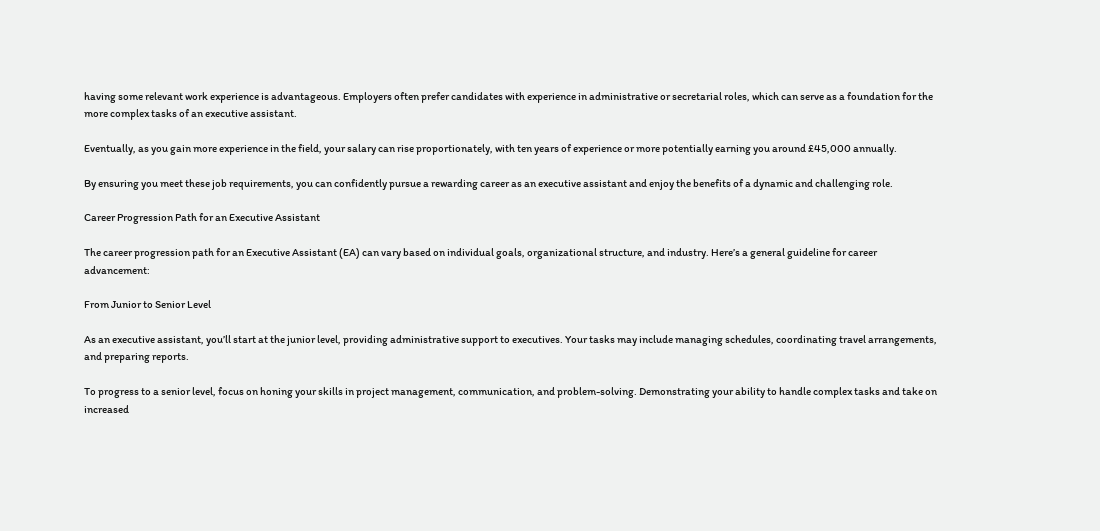having some relevant work experience is advantageous. Employers often prefer candidates with experience in administrative or secretarial roles, which can serve as a foundation for the more complex tasks of an executive assistant.

Eventually, as you gain more experience in the field, your salary can rise proportionately, with ten years of experience or more potentially earning you around £45,000 annually.

By ensuring you meet these job requirements, you can confidently pursue a rewarding career as an executive assistant and enjoy the benefits of a dynamic and challenging role.

Career Progression Path for an Executive Assistant

The career progression path for an Executive Assistant (EA) can vary based on individual goals, organizational structure, and industry. Here’s a general guideline for career advancement:

From Junior to Senior Level

As an executive assistant, you’ll start at the junior level, providing administrative support to executives. Your tasks may include managing schedules, coordinating travel arrangements, and preparing reports.

To progress to a senior level, focus on honing your skills in project management, communication, and problem-solving. Demonstrating your ability to handle complex tasks and take on increased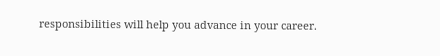responsibilities will help you advance in your career.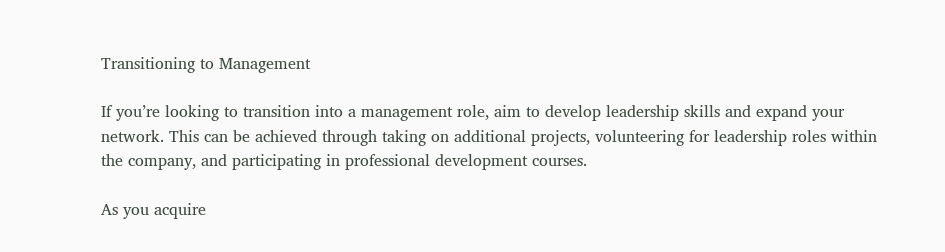Transitioning to Management

If you’re looking to transition into a management role, aim to develop leadership skills and expand your network. This can be achieved through taking on additional projects, volunteering for leadership roles within the company, and participating in professional development courses.

As you acquire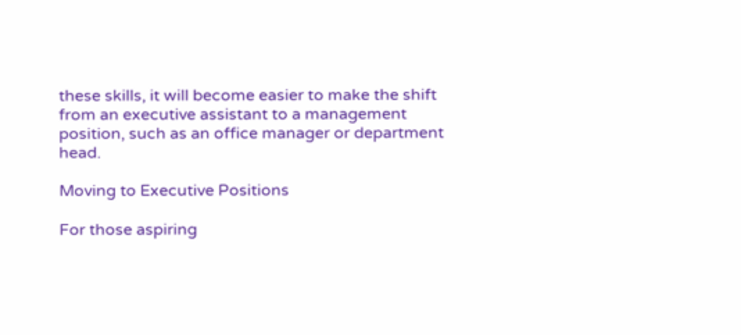these skills, it will become easier to make the shift from an executive assistant to a management position, such as an office manager or department head.

Moving to Executive Positions

For those aspiring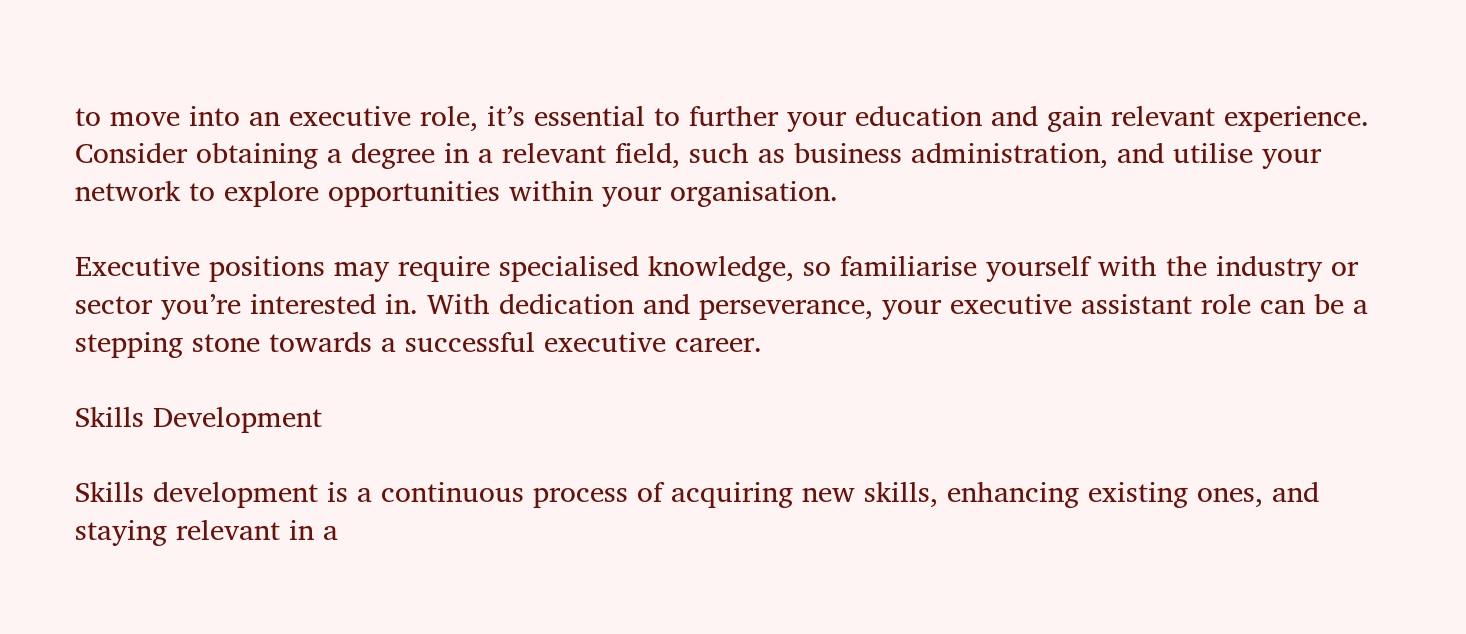to move into an executive role, it’s essential to further your education and gain relevant experience. Consider obtaining a degree in a relevant field, such as business administration, and utilise your network to explore opportunities within your organisation.

Executive positions may require specialised knowledge, so familiarise yourself with the industry or sector you’re interested in. With dedication and perseverance, your executive assistant role can be a stepping stone towards a successful executive career.

Skills Development

Skills development is a continuous process of acquiring new skills, enhancing existing ones, and staying relevant in a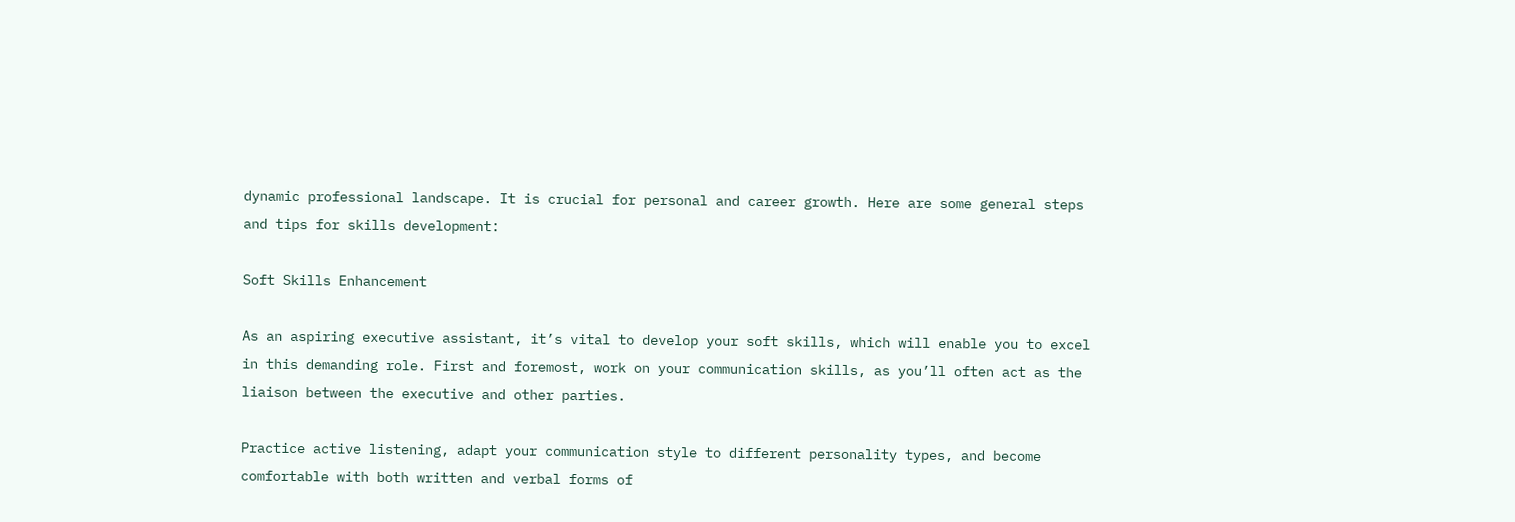dynamic professional landscape. It is crucial for personal and career growth. Here are some general steps and tips for skills development:

Soft Skills Enhancement

As an aspiring executive assistant, it’s vital to develop your soft skills, which will enable you to excel in this demanding role. First and foremost, work on your communication skills, as you’ll often act as the liaison between the executive and other parties.

Practice active listening, adapt your communication style to different personality types, and become comfortable with both written and verbal forms of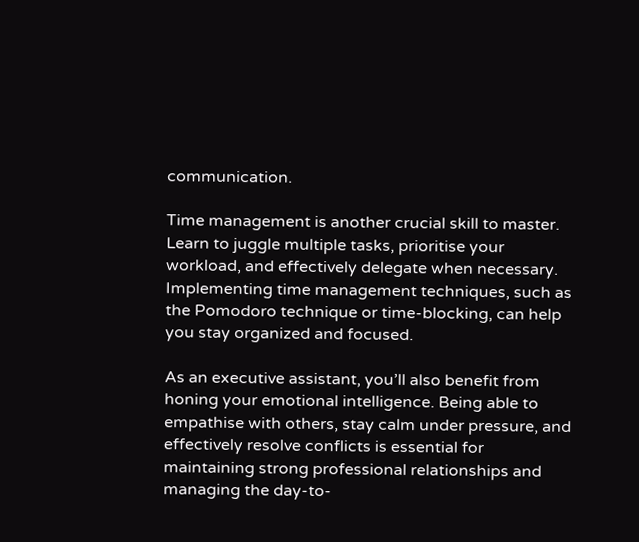communication.

Time management is another crucial skill to master. Learn to juggle multiple tasks, prioritise your workload, and effectively delegate when necessary. Implementing time management techniques, such as the Pomodoro technique or time-blocking, can help you stay organized and focused.

As an executive assistant, you’ll also benefit from honing your emotional intelligence. Being able to empathise with others, stay calm under pressure, and effectively resolve conflicts is essential for maintaining strong professional relationships and managing the day-to-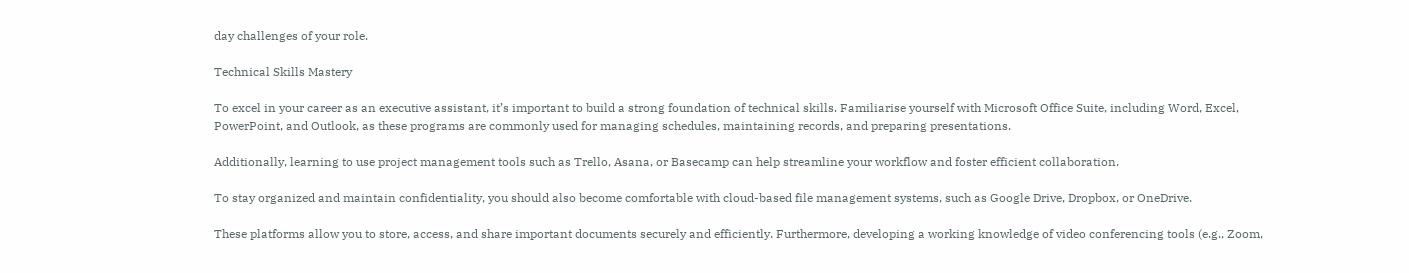day challenges of your role.

Technical Skills Mastery

To excel in your career as an executive assistant, it’s important to build a strong foundation of technical skills. Familiarise yourself with Microsoft Office Suite, including Word, Excel, PowerPoint, and Outlook, as these programs are commonly used for managing schedules, maintaining records, and preparing presentations.

Additionally, learning to use project management tools such as Trello, Asana, or Basecamp can help streamline your workflow and foster efficient collaboration.

To stay organized and maintain confidentiality, you should also become comfortable with cloud-based file management systems, such as Google Drive, Dropbox, or OneDrive.

These platforms allow you to store, access, and share important documents securely and efficiently. Furthermore, developing a working knowledge of video conferencing tools (e.g., Zoom,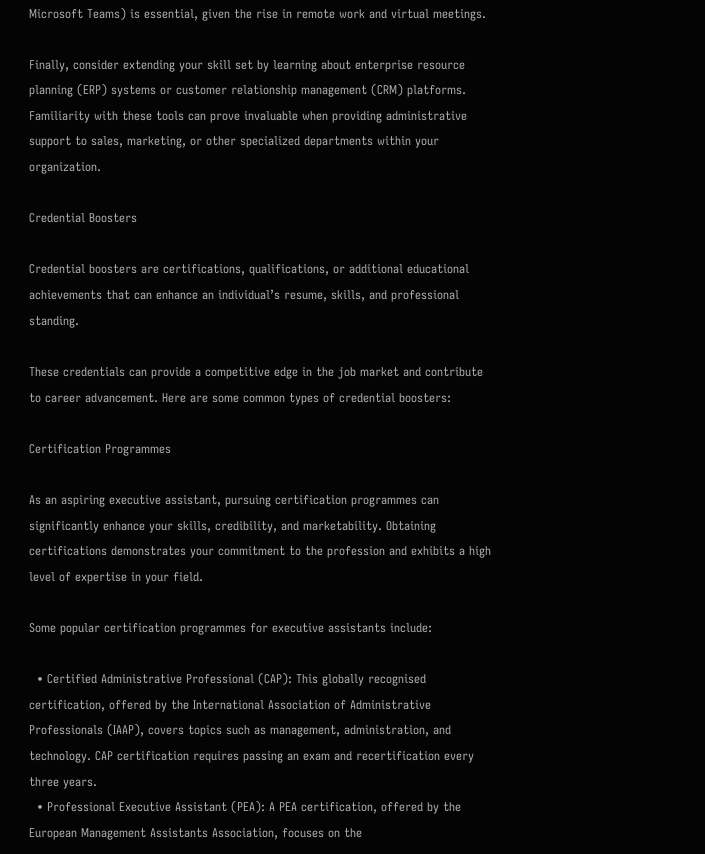Microsoft Teams) is essential, given the rise in remote work and virtual meetings.

Finally, consider extending your skill set by learning about enterprise resource planning (ERP) systems or customer relationship management (CRM) platforms. Familiarity with these tools can prove invaluable when providing administrative support to sales, marketing, or other specialized departments within your organization.

Credential Boosters

Credential boosters are certifications, qualifications, or additional educational achievements that can enhance an individual’s resume, skills, and professional standing.

These credentials can provide a competitive edge in the job market and contribute to career advancement. Here are some common types of credential boosters:

Certification Programmes

As an aspiring executive assistant, pursuing certification programmes can significantly enhance your skills, credibility, and marketability. Obtaining certifications demonstrates your commitment to the profession and exhibits a high level of expertise in your field.

Some popular certification programmes for executive assistants include:

  • Certified Administrative Professional (CAP): This globally recognised certification, offered by the International Association of Administrative Professionals (IAAP), covers topics such as management, administration, and technology. CAP certification requires passing an exam and recertification every three years.
  • Professional Executive Assistant (PEA): A PEA certification, offered by the European Management Assistants Association, focuses on the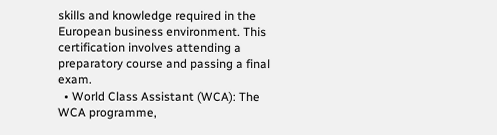skills and knowledge required in the European business environment. This certification involves attending a preparatory course and passing a final exam.
  • World Class Assistant (WCA): The WCA programme,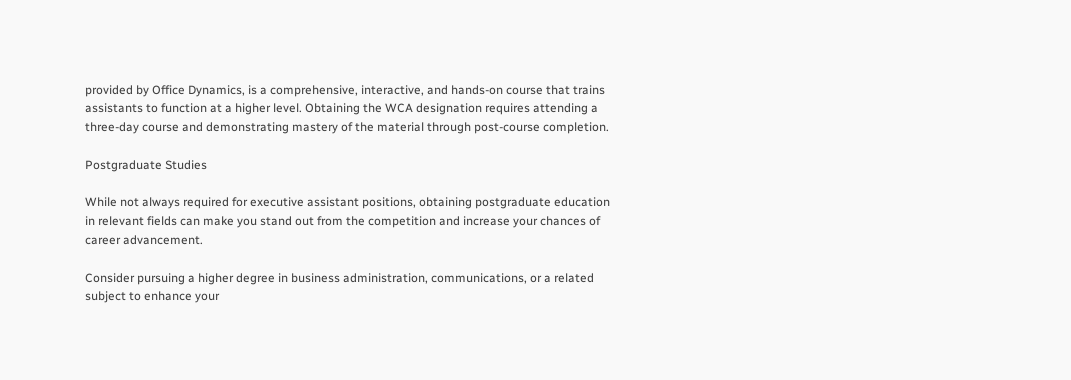provided by Office Dynamics, is a comprehensive, interactive, and hands-on course that trains assistants to function at a higher level. Obtaining the WCA designation requires attending a three-day course and demonstrating mastery of the material through post-course completion.

Postgraduate Studies

While not always required for executive assistant positions, obtaining postgraduate education in relevant fields can make you stand out from the competition and increase your chances of career advancement.

Consider pursuing a higher degree in business administration, communications, or a related subject to enhance your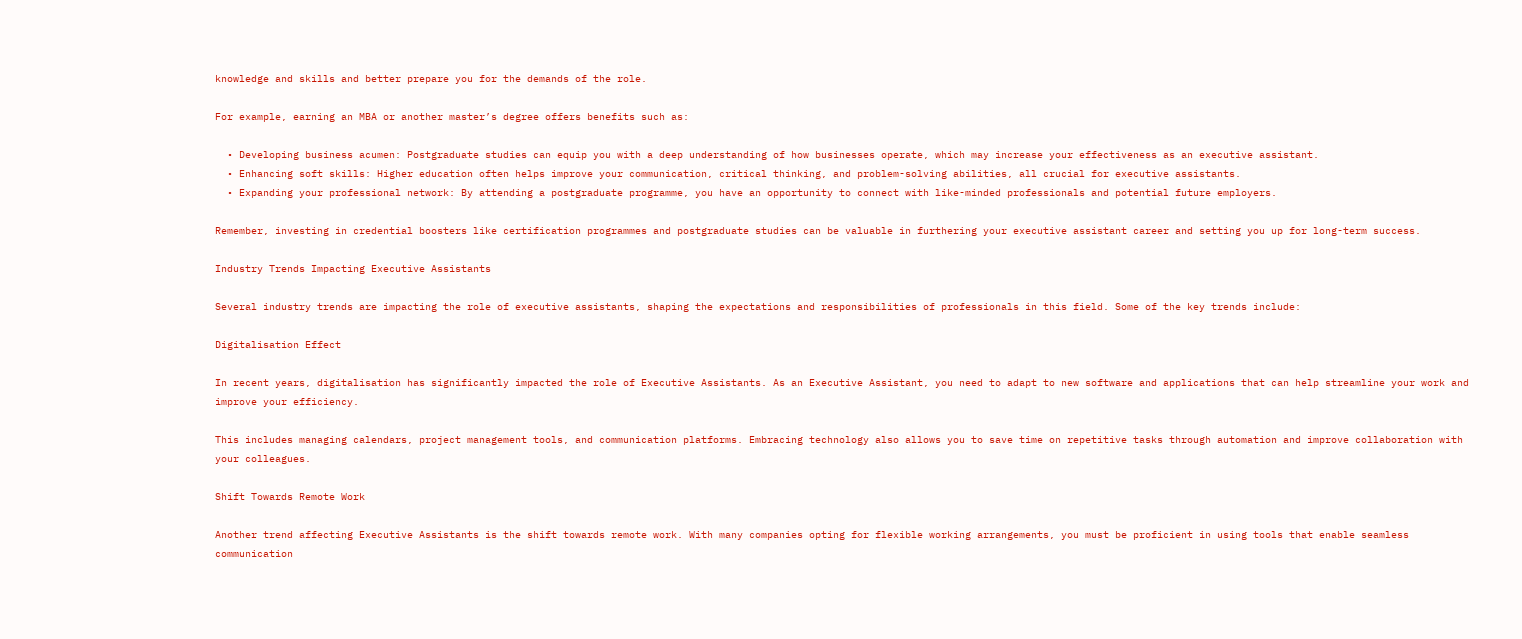knowledge and skills and better prepare you for the demands of the role.

For example, earning an MBA or another master’s degree offers benefits such as:

  • Developing business acumen: Postgraduate studies can equip you with a deep understanding of how businesses operate, which may increase your effectiveness as an executive assistant.
  • Enhancing soft skills: Higher education often helps improve your communication, critical thinking, and problem-solving abilities, all crucial for executive assistants.
  • Expanding your professional network: By attending a postgraduate programme, you have an opportunity to connect with like-minded professionals and potential future employers.

Remember, investing in credential boosters like certification programmes and postgraduate studies can be valuable in furthering your executive assistant career and setting you up for long-term success.

Industry Trends Impacting Executive Assistants

Several industry trends are impacting the role of executive assistants, shaping the expectations and responsibilities of professionals in this field. Some of the key trends include:

Digitalisation Effect

In recent years, digitalisation has significantly impacted the role of Executive Assistants. As an Executive Assistant, you need to adapt to new software and applications that can help streamline your work and improve your efficiency.

This includes managing calendars, project management tools, and communication platforms. Embracing technology also allows you to save time on repetitive tasks through automation and improve collaboration with your colleagues.

Shift Towards Remote Work

Another trend affecting Executive Assistants is the shift towards remote work. With many companies opting for flexible working arrangements, you must be proficient in using tools that enable seamless communication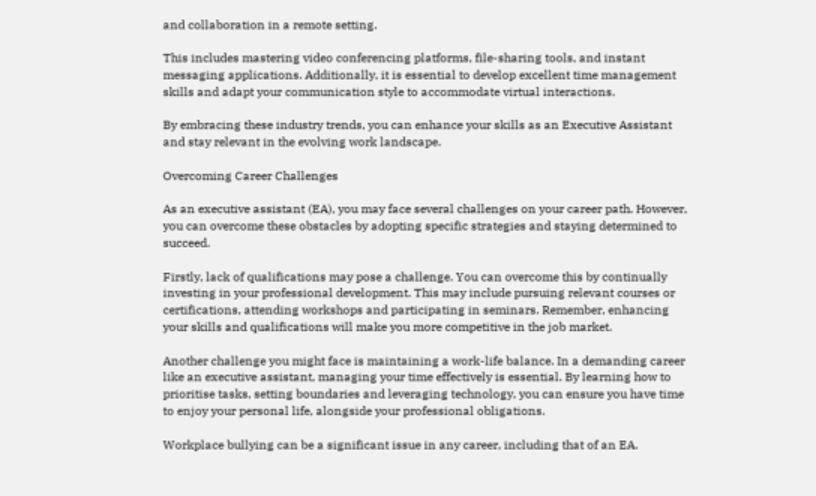and collaboration in a remote setting.

This includes mastering video conferencing platforms, file-sharing tools, and instant messaging applications. Additionally, it is essential to develop excellent time management skills and adapt your communication style to accommodate virtual interactions.

By embracing these industry trends, you can enhance your skills as an Executive Assistant and stay relevant in the evolving work landscape.

Overcoming Career Challenges

As an executive assistant (EA), you may face several challenges on your career path. However, you can overcome these obstacles by adopting specific strategies and staying determined to succeed.

Firstly, lack of qualifications may pose a challenge. You can overcome this by continually investing in your professional development. This may include pursuing relevant courses or certifications, attending workshops and participating in seminars. Remember, enhancing your skills and qualifications will make you more competitive in the job market.

Another challenge you might face is maintaining a work-life balance. In a demanding career like an executive assistant, managing your time effectively is essential. By learning how to prioritise tasks, setting boundaries and leveraging technology, you can ensure you have time to enjoy your personal life, alongside your professional obligations.

Workplace bullying can be a significant issue in any career, including that of an EA.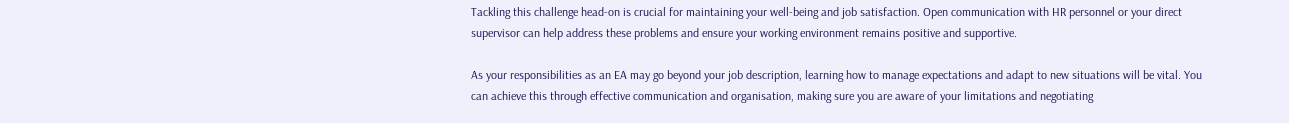Tackling this challenge head-on is crucial for maintaining your well-being and job satisfaction. Open communication with HR personnel or your direct supervisor can help address these problems and ensure your working environment remains positive and supportive.

As your responsibilities as an EA may go beyond your job description, learning how to manage expectations and adapt to new situations will be vital. You can achieve this through effective communication and organisation, making sure you are aware of your limitations and negotiating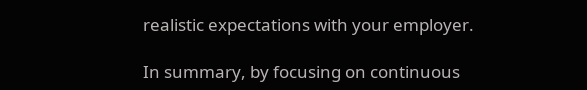realistic expectations with your employer.

In summary, by focusing on continuous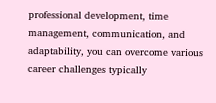professional development, time management, communication, and adaptability, you can overcome various career challenges typically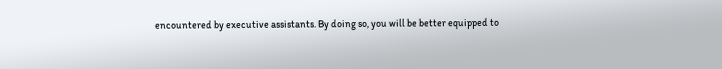encountered by executive assistants. By doing so, you will be better equipped to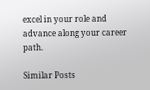excel in your role and advance along your career path.

Similar Posts